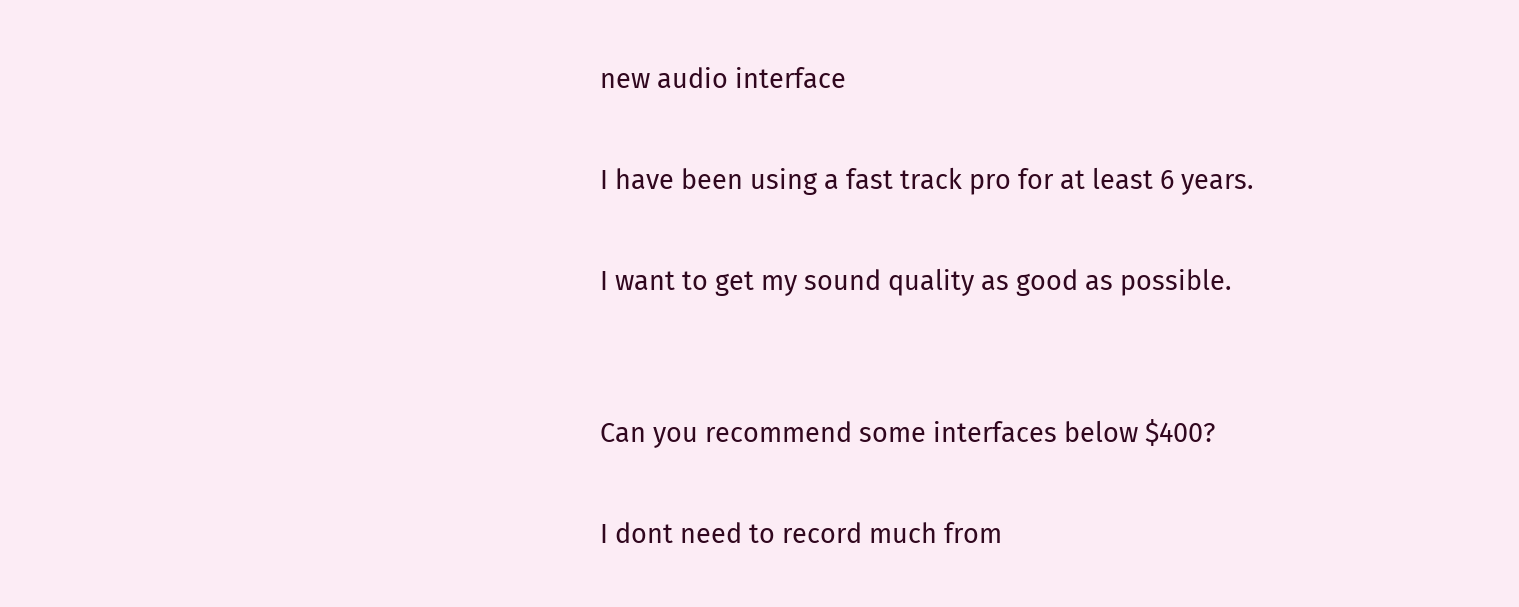new audio interface

I have been using a fast track pro for at least 6 years.

I want to get my sound quality as good as possible.


Can you recommend some interfaces below $400?

I dont need to record much from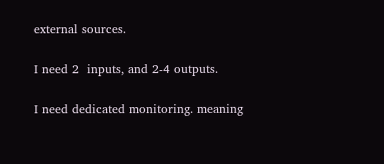external sources.

I need 2  inputs, and 2-4 outputs.

I need dedicated monitoring. meaning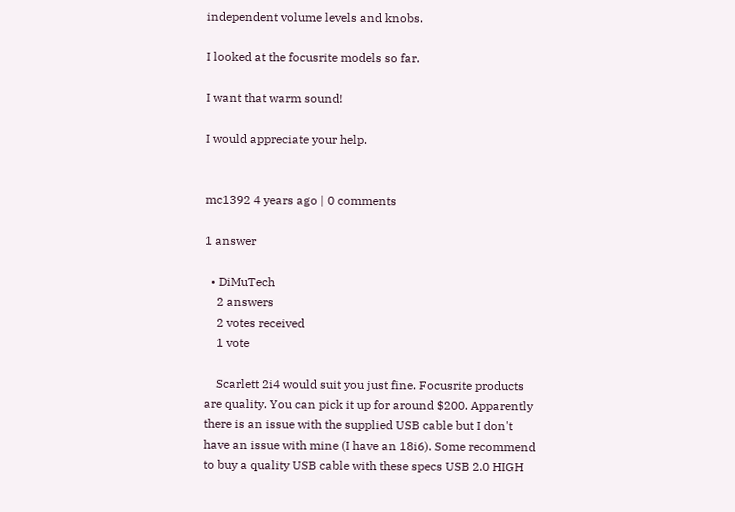independent volume levels and knobs.

I looked at the focusrite models so far.

I want that warm sound!

I would appreciate your help.


mc1392 4 years ago | 0 comments

1 answer

  • DiMuTech
    2 answers
    2 votes received
    1 vote

    Scarlett 2i4 would suit you just fine. Focusrite products are quality. You can pick it up for around $200. Apparently there is an issue with the supplied USB cable but I don't have an issue with mine (I have an 18i6). Some recommend to buy a quality USB cable with these specs USB 2.0 HIGH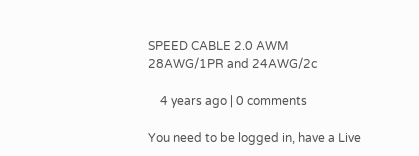SPEED CABLE 2.0 AWM 28AWG/1PR and 24AWG/2c

    4 years ago | 0 comments

You need to be logged in, have a Live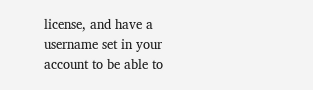license, and have a username set in your account to be able to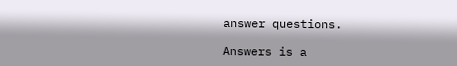answer questions.

Answers is a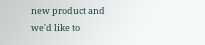new product and we'd like to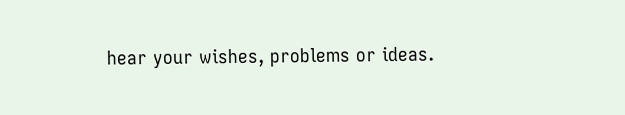hear your wishes, problems or ideas.